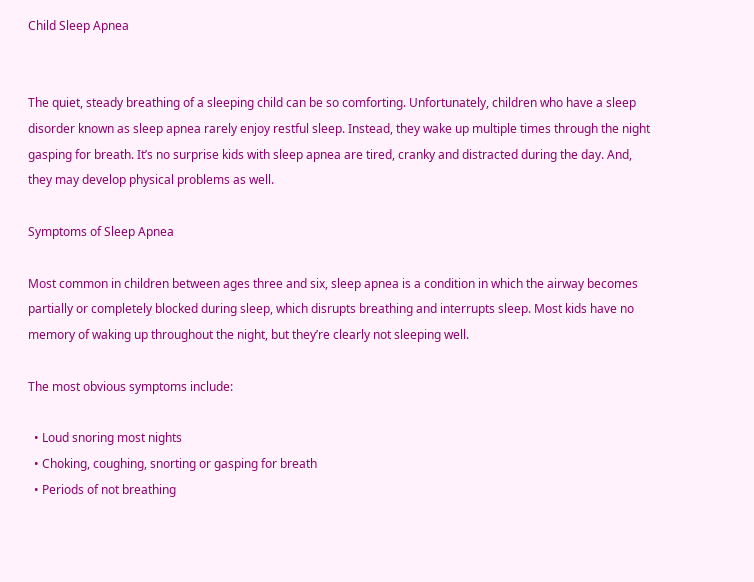Child Sleep Apnea


The quiet, steady breathing of a sleeping child can be so comforting. Unfortunately, children who have a sleep disorder known as sleep apnea rarely enjoy restful sleep. Instead, they wake up multiple times through the night gasping for breath. It’s no surprise kids with sleep apnea are tired, cranky and distracted during the day. And, they may develop physical problems as well.

Symptoms of Sleep Apnea

Most common in children between ages three and six, sleep apnea is a condition in which the airway becomes partially or completely blocked during sleep, which disrupts breathing and interrupts sleep. Most kids have no memory of waking up throughout the night, but they’re clearly not sleeping well.

The most obvious symptoms include:

  • Loud snoring most nights
  • Choking, coughing, snorting or gasping for breath
  • Periods of not breathing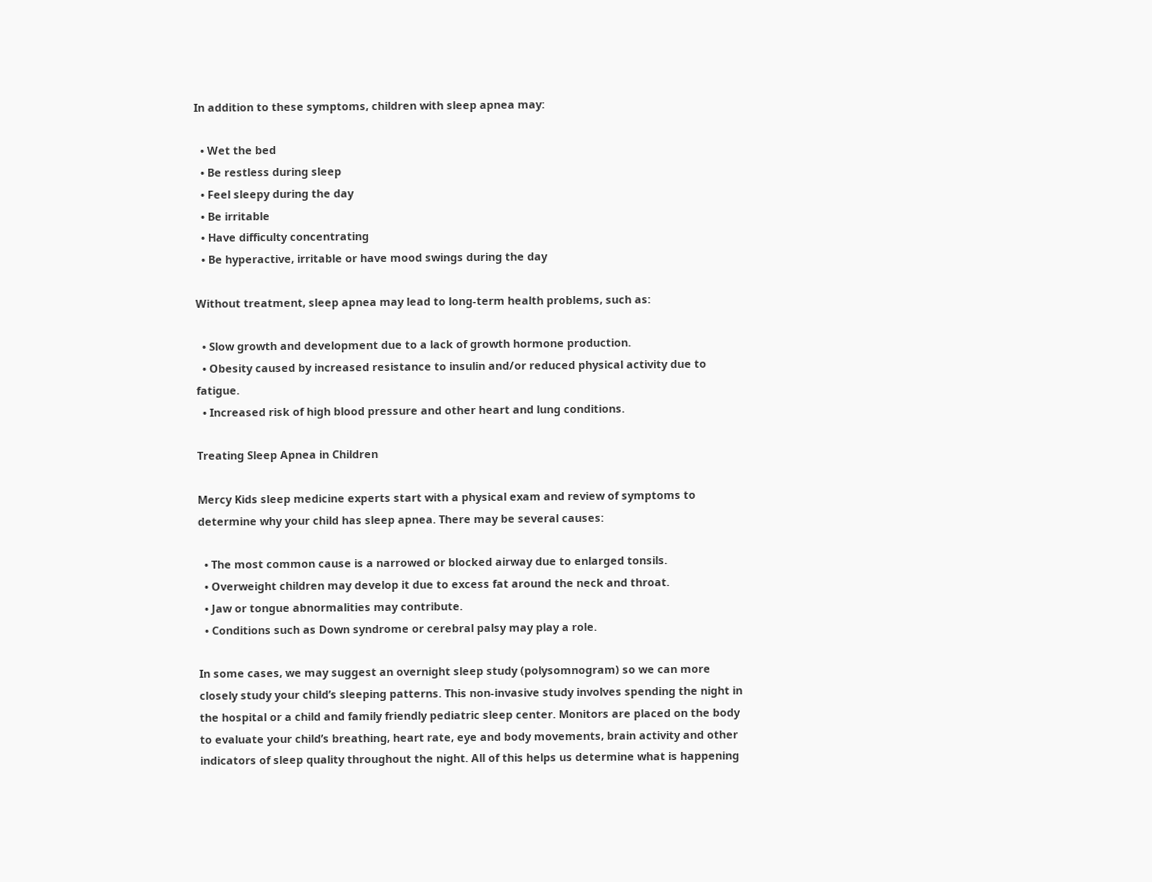In addition to these symptoms, children with sleep apnea may:

  • Wet the bed
  • Be restless during sleep
  • Feel sleepy during the day
  • Be irritable
  • Have difficulty concentrating
  • Be hyperactive, irritable or have mood swings during the day

Without treatment, sleep apnea may lead to long-term health problems, such as:

  • Slow growth and development due to a lack of growth hormone production.
  • Obesity caused by increased resistance to insulin and/or reduced physical activity due to fatigue.
  • Increased risk of high blood pressure and other heart and lung conditions.

Treating Sleep Apnea in Children

Mercy Kids sleep medicine experts start with a physical exam and review of symptoms to determine why your child has sleep apnea. There may be several causes:

  • The most common cause is a narrowed or blocked airway due to enlarged tonsils.
  • Overweight children may develop it due to excess fat around the neck and throat.
  • Jaw or tongue abnormalities may contribute.
  • Conditions such as Down syndrome or cerebral palsy may play a role.

In some cases, we may suggest an overnight sleep study (polysomnogram) so we can more closely study your child’s sleeping patterns. This non-invasive study involves spending the night in the hospital or a child and family friendly pediatric sleep center. Monitors are placed on the body to evaluate your child’s breathing, heart rate, eye and body movements, brain activity and other indicators of sleep quality throughout the night. All of this helps us determine what is happening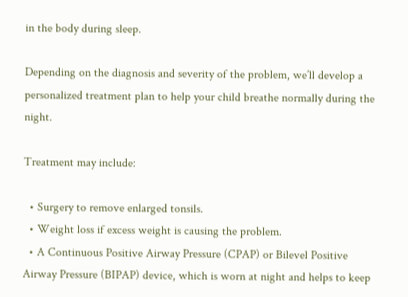in the body during sleep.

Depending on the diagnosis and severity of the problem, we’ll develop a personalized treatment plan to help your child breathe normally during the night.

Treatment may include:

  • Surgery to remove enlarged tonsils.
  • Weight loss if excess weight is causing the problem.
  • A Continuous Positive Airway Pressure (CPAP) or Bilevel Positive Airway Pressure (BIPAP) device, which is worn at night and helps to keep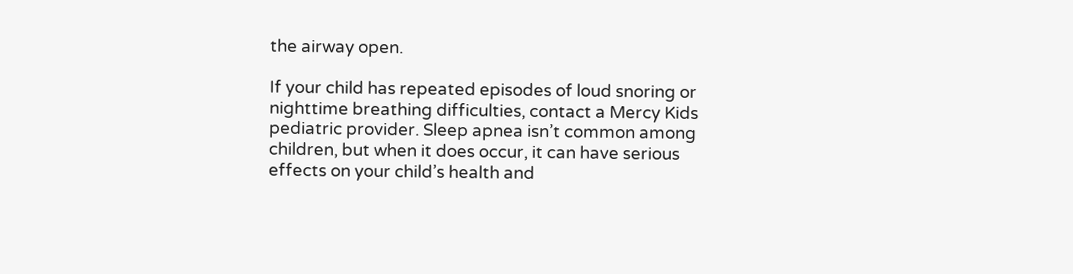the airway open.

If your child has repeated episodes of loud snoring or nighttime breathing difficulties, contact a Mercy Kids pediatric provider. Sleep apnea isn’t common among children, but when it does occur, it can have serious effects on your child’s health and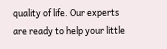quality of life. Our experts are ready to help your little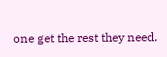one get the rest they need.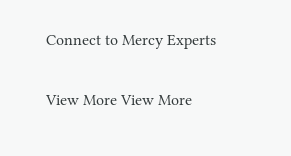Connect to Mercy Experts

View More View More